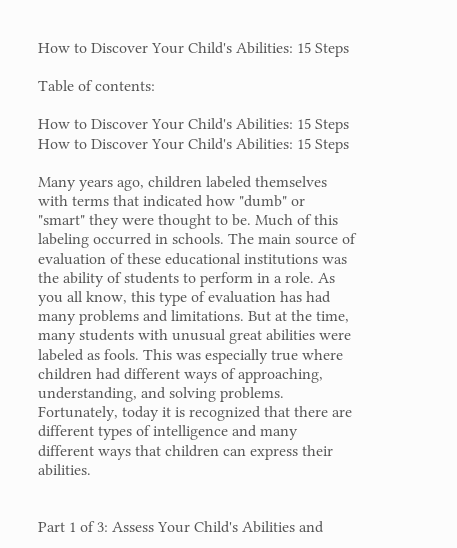How to Discover Your Child's Abilities: 15 Steps

Table of contents:

How to Discover Your Child's Abilities: 15 Steps
How to Discover Your Child's Abilities: 15 Steps

Many years ago, children labeled themselves with terms that indicated how "dumb" or "smart" they were thought to be. Much of this labeling occurred in schools. The main source of evaluation of these educational institutions was the ability of students to perform in a role. As you all know, this type of evaluation has had many problems and limitations. But at the time, many students with unusual great abilities were labeled as fools. This was especially true where children had different ways of approaching, understanding, and solving problems. Fortunately, today it is recognized that there are different types of intelligence and many different ways that children can express their abilities.


Part 1 of 3: Assess Your Child's Abilities and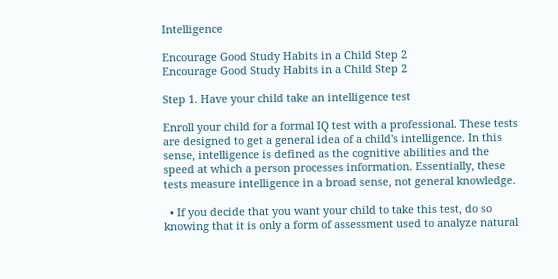Intelligence

Encourage Good Study Habits in a Child Step 2
Encourage Good Study Habits in a Child Step 2

Step 1. Have your child take an intelligence test

Enroll your child for a formal IQ test with a professional. These tests are designed to get a general idea of a child's intelligence. In this sense, intelligence is defined as the cognitive abilities and the speed at which a person processes information. Essentially, these tests measure intelligence in a broad sense, not general knowledge.

  • If you decide that you want your child to take this test, do so knowing that it is only a form of assessment used to analyze natural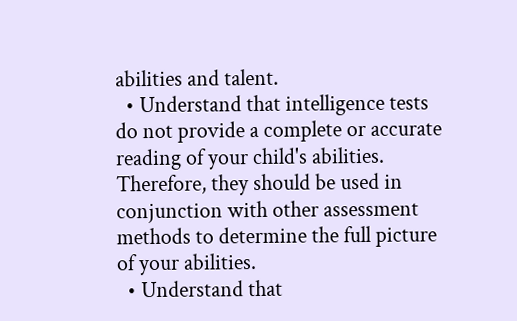abilities and talent.
  • Understand that intelligence tests do not provide a complete or accurate reading of your child's abilities. Therefore, they should be used in conjunction with other assessment methods to determine the full picture of your abilities.
  • Understand that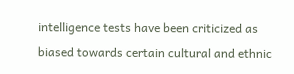intelligence tests have been criticized as biased towards certain cultural and ethnic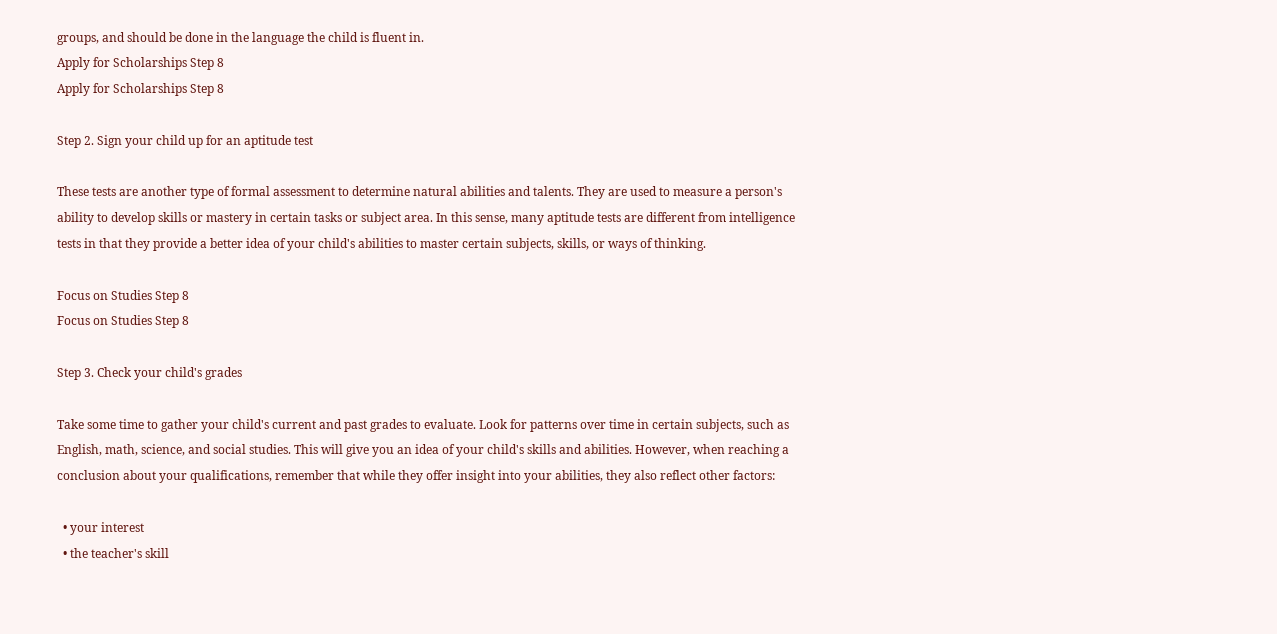groups, and should be done in the language the child is fluent in.
Apply for Scholarships Step 8
Apply for Scholarships Step 8

Step 2. Sign your child up for an aptitude test

These tests are another type of formal assessment to determine natural abilities and talents. They are used to measure a person's ability to develop skills or mastery in certain tasks or subject area. In this sense, many aptitude tests are different from intelligence tests in that they provide a better idea of your child's abilities to master certain subjects, skills, or ways of thinking.

Focus on Studies Step 8
Focus on Studies Step 8

Step 3. Check your child's grades

Take some time to gather your child's current and past grades to evaluate. Look for patterns over time in certain subjects, such as English, math, science, and social studies. This will give you an idea of your child's skills and abilities. However, when reaching a conclusion about your qualifications, remember that while they offer insight into your abilities, they also reflect other factors:

  • your interest
  • the teacher's skill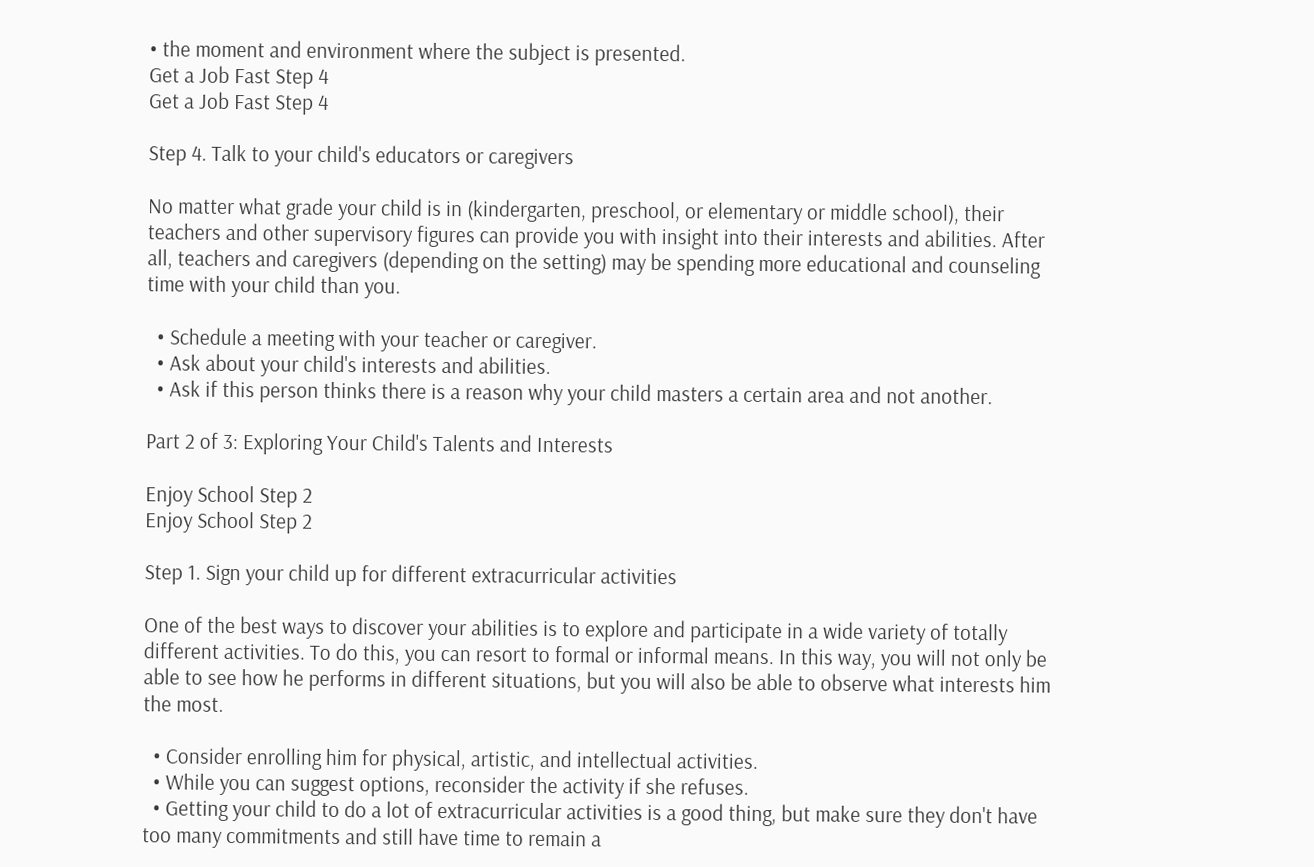• the moment and environment where the subject is presented.
Get a Job Fast Step 4
Get a Job Fast Step 4

Step 4. Talk to your child's educators or caregivers

No matter what grade your child is in (kindergarten, preschool, or elementary or middle school), their teachers and other supervisory figures can provide you with insight into their interests and abilities. After all, teachers and caregivers (depending on the setting) may be spending more educational and counseling time with your child than you.

  • Schedule a meeting with your teacher or caregiver.
  • Ask about your child's interests and abilities.
  • Ask if this person thinks there is a reason why your child masters a certain area and not another.

Part 2 of 3: Exploring Your Child's Talents and Interests

Enjoy School Step 2
Enjoy School Step 2

Step 1. Sign your child up for different extracurricular activities

One of the best ways to discover your abilities is to explore and participate in a wide variety of totally different activities. To do this, you can resort to formal or informal means. In this way, you will not only be able to see how he performs in different situations, but you will also be able to observe what interests him the most.

  • Consider enrolling him for physical, artistic, and intellectual activities.
  • While you can suggest options, reconsider the activity if she refuses.
  • Getting your child to do a lot of extracurricular activities is a good thing, but make sure they don't have too many commitments and still have time to remain a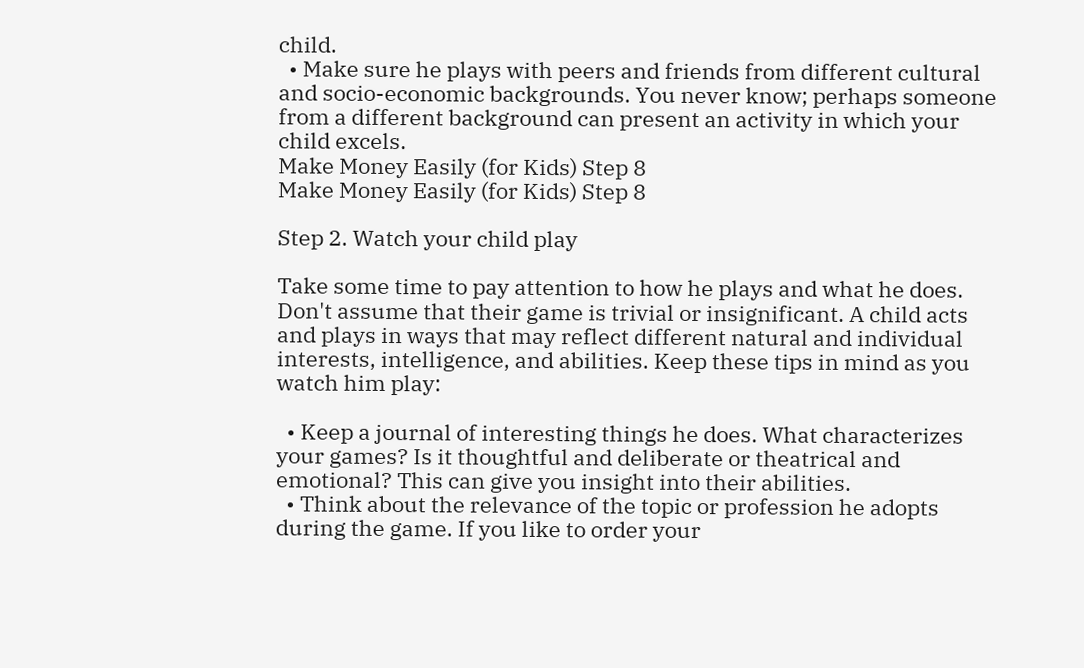child.
  • Make sure he plays with peers and friends from different cultural and socio-economic backgrounds. You never know; perhaps someone from a different background can present an activity in which your child excels.
Make Money Easily (for Kids) Step 8
Make Money Easily (for Kids) Step 8

Step 2. Watch your child play

Take some time to pay attention to how he plays and what he does. Don't assume that their game is trivial or insignificant. A child acts and plays in ways that may reflect different natural and individual interests, intelligence, and abilities. Keep these tips in mind as you watch him play:

  • Keep a journal of interesting things he does. What characterizes your games? Is it thoughtful and deliberate or theatrical and emotional? This can give you insight into their abilities.
  • Think about the relevance of the topic or profession he adopts during the game. If you like to order your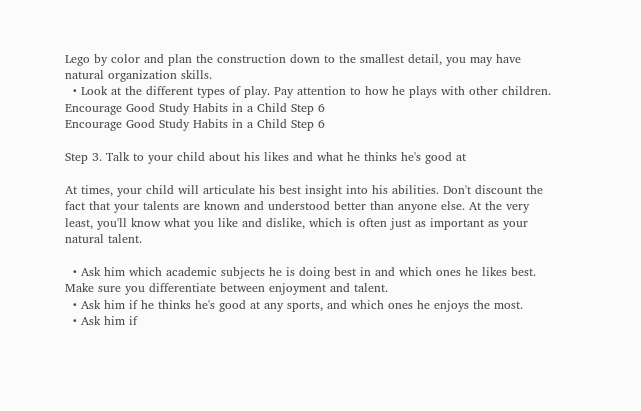Lego by color and plan the construction down to the smallest detail, you may have natural organization skills.
  • Look at the different types of play. Pay attention to how he plays with other children.
Encourage Good Study Habits in a Child Step 6
Encourage Good Study Habits in a Child Step 6

Step 3. Talk to your child about his likes and what he thinks he's good at

At times, your child will articulate his best insight into his abilities. Don't discount the fact that your talents are known and understood better than anyone else. At the very least, you'll know what you like and dislike, which is often just as important as your natural talent.

  • Ask him which academic subjects he is doing best in and which ones he likes best. Make sure you differentiate between enjoyment and talent.
  • Ask him if he thinks he's good at any sports, and which ones he enjoys the most.
  • Ask him if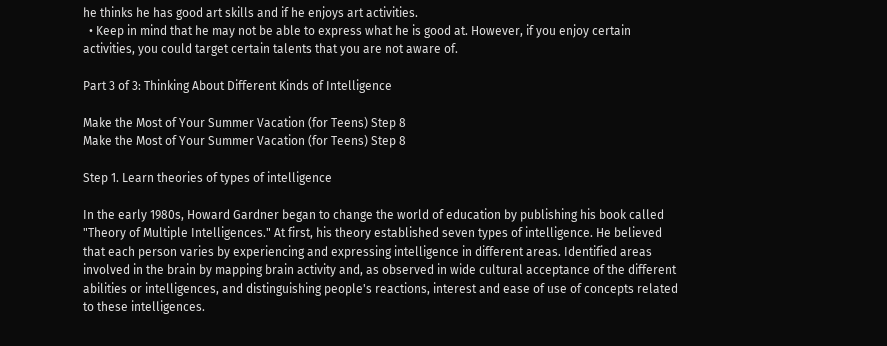he thinks he has good art skills and if he enjoys art activities.
  • Keep in mind that he may not be able to express what he is good at. However, if you enjoy certain activities, you could target certain talents that you are not aware of.

Part 3 of 3: Thinking About Different Kinds of Intelligence

Make the Most of Your Summer Vacation (for Teens) Step 8
Make the Most of Your Summer Vacation (for Teens) Step 8

Step 1. Learn theories of types of intelligence

In the early 1980s, Howard Gardner began to change the world of education by publishing his book called "Theory of Multiple Intelligences." At first, his theory established seven types of intelligence. He believed that each person varies by experiencing and expressing intelligence in different areas. Identified areas involved in the brain by mapping brain activity and, as observed in wide cultural acceptance of the different abilities or intelligences, and distinguishing people's reactions, interest and ease of use of concepts related to these intelligences.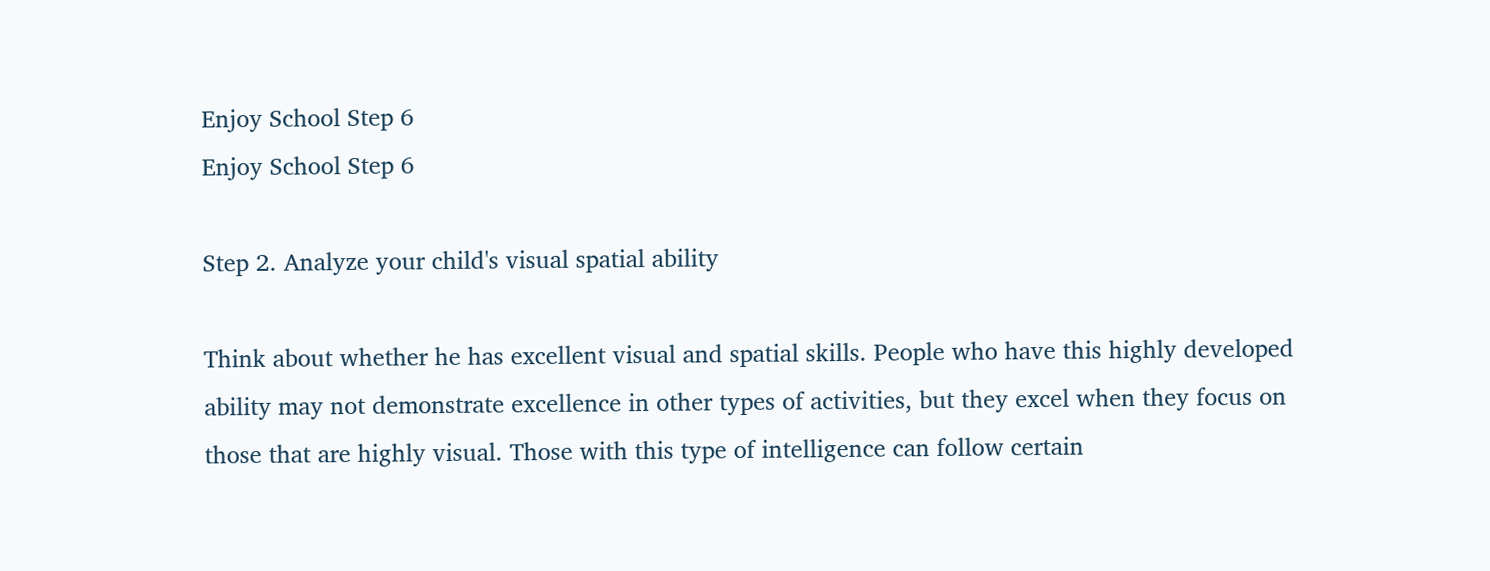Enjoy School Step 6
Enjoy School Step 6

Step 2. Analyze your child's visual spatial ability

Think about whether he has excellent visual and spatial skills. People who have this highly developed ability may not demonstrate excellence in other types of activities, but they excel when they focus on those that are highly visual. Those with this type of intelligence can follow certain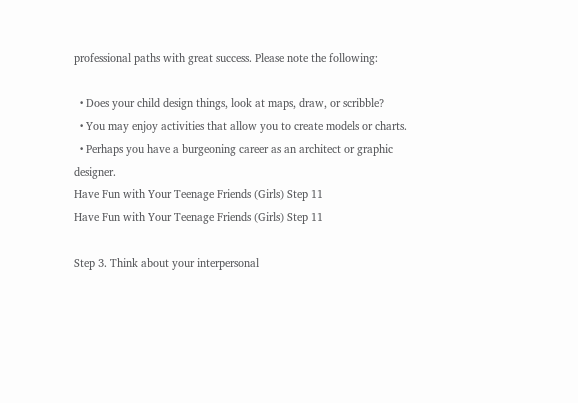professional paths with great success. Please note the following:

  • Does your child design things, look at maps, draw, or scribble?
  • You may enjoy activities that allow you to create models or charts.
  • Perhaps you have a burgeoning career as an architect or graphic designer.
Have Fun with Your Teenage Friends (Girls) Step 11
Have Fun with Your Teenage Friends (Girls) Step 11

Step 3. Think about your interpersonal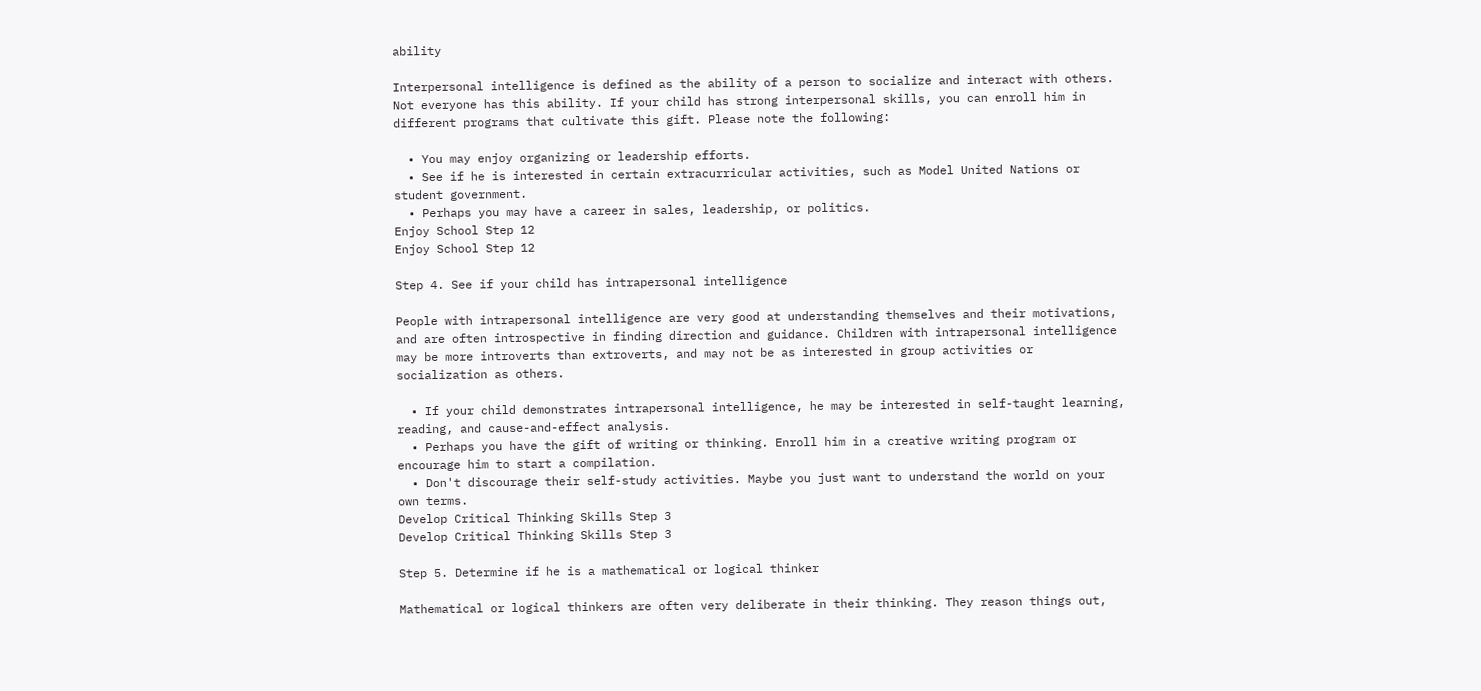ability

Interpersonal intelligence is defined as the ability of a person to socialize and interact with others. Not everyone has this ability. If your child has strong interpersonal skills, you can enroll him in different programs that cultivate this gift. Please note the following:

  • You may enjoy organizing or leadership efforts.
  • See if he is interested in certain extracurricular activities, such as Model United Nations or student government.
  • Perhaps you may have a career in sales, leadership, or politics.
Enjoy School Step 12
Enjoy School Step 12

Step 4. See if your child has intrapersonal intelligence

People with intrapersonal intelligence are very good at understanding themselves and their motivations, and are often introspective in finding direction and guidance. Children with intrapersonal intelligence may be more introverts than extroverts, and may not be as interested in group activities or socialization as others.

  • If your child demonstrates intrapersonal intelligence, he may be interested in self-taught learning, reading, and cause-and-effect analysis.
  • Perhaps you have the gift of writing or thinking. Enroll him in a creative writing program or encourage him to start a compilation.
  • Don't discourage their self-study activities. Maybe you just want to understand the world on your own terms.
Develop Critical Thinking Skills Step 3
Develop Critical Thinking Skills Step 3

Step 5. Determine if he is a mathematical or logical thinker

Mathematical or logical thinkers are often very deliberate in their thinking. They reason things out,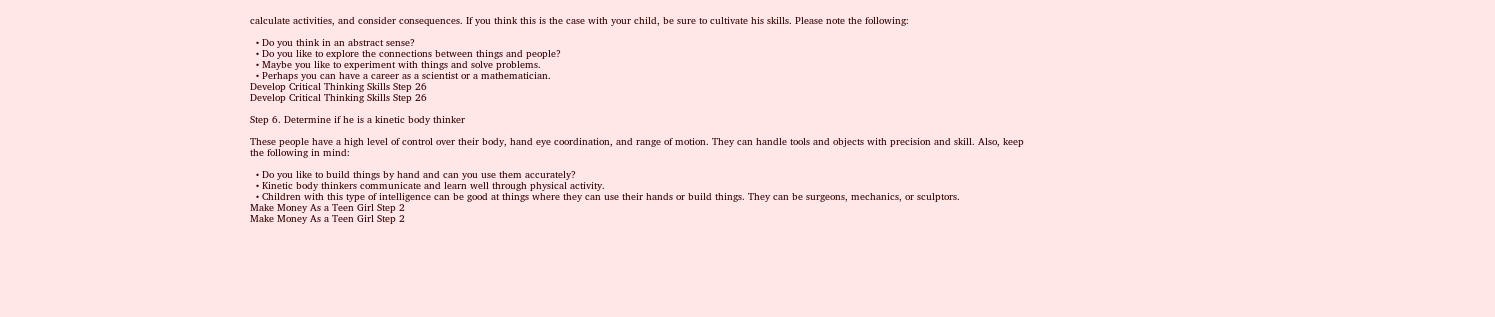calculate activities, and consider consequences. If you think this is the case with your child, be sure to cultivate his skills. Please note the following:

  • Do you think in an abstract sense?
  • Do you like to explore the connections between things and people?
  • Maybe you like to experiment with things and solve problems.
  • Perhaps you can have a career as a scientist or a mathematician.
Develop Critical Thinking Skills Step 26
Develop Critical Thinking Skills Step 26

Step 6. Determine if he is a kinetic body thinker

These people have a high level of control over their body, hand eye coordination, and range of motion. They can handle tools and objects with precision and skill. Also, keep the following in mind:

  • Do you like to build things by hand and can you use them accurately?
  • Kinetic body thinkers communicate and learn well through physical activity.
  • Children with this type of intelligence can be good at things where they can use their hands or build things. They can be surgeons, mechanics, or sculptors.
Make Money As a Teen Girl Step 2
Make Money As a Teen Girl Step 2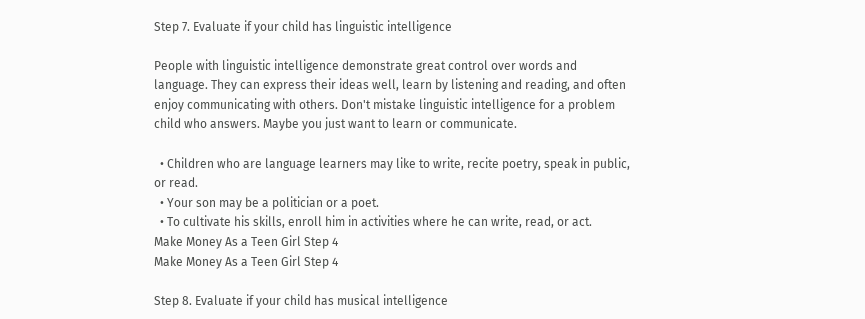Step 7. Evaluate if your child has linguistic intelligence

People with linguistic intelligence demonstrate great control over words and language. They can express their ideas well, learn by listening and reading, and often enjoy communicating with others. Don't mistake linguistic intelligence for a problem child who answers. Maybe you just want to learn or communicate.

  • Children who are language learners may like to write, recite poetry, speak in public, or read.
  • Your son may be a politician or a poet.
  • To cultivate his skills, enroll him in activities where he can write, read, or act.
Make Money As a Teen Girl Step 4
Make Money As a Teen Girl Step 4

Step 8. Evaluate if your child has musical intelligence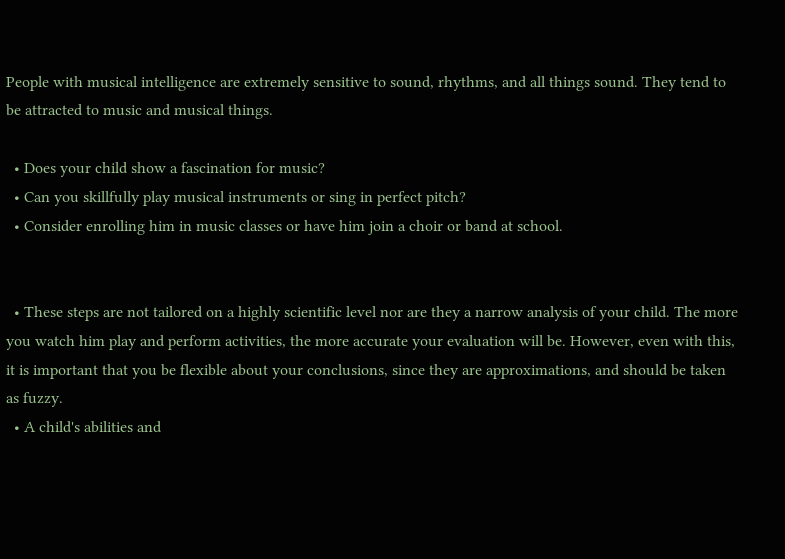People with musical intelligence are extremely sensitive to sound, rhythms, and all things sound. They tend to be attracted to music and musical things.

  • Does your child show a fascination for music?
  • Can you skillfully play musical instruments or sing in perfect pitch?
  • Consider enrolling him in music classes or have him join a choir or band at school.


  • These steps are not tailored on a highly scientific level nor are they a narrow analysis of your child. The more you watch him play and perform activities, the more accurate your evaluation will be. However, even with this, it is important that you be flexible about your conclusions, since they are approximations, and should be taken as fuzzy.
  • A child's abilities and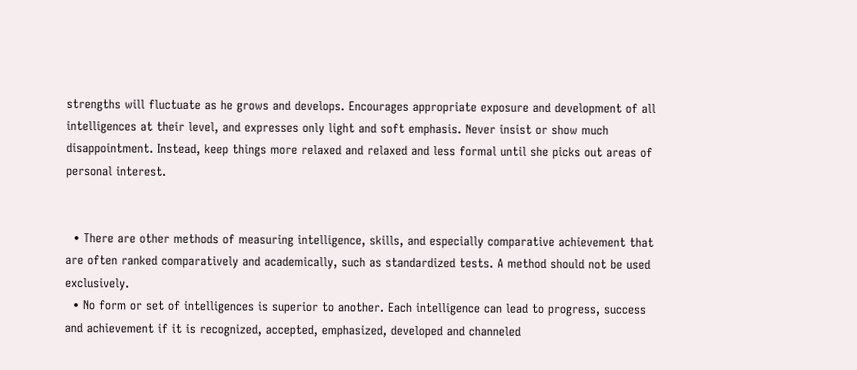strengths will fluctuate as he grows and develops. Encourages appropriate exposure and development of all intelligences at their level, and expresses only light and soft emphasis. Never insist or show much disappointment. Instead, keep things more relaxed and relaxed and less formal until she picks out areas of personal interest.


  • There are other methods of measuring intelligence, skills, and especially comparative achievement that are often ranked comparatively and academically, such as standardized tests. A method should not be used exclusively.
  • No form or set of intelligences is superior to another. Each intelligence can lead to progress, success and achievement if it is recognized, accepted, emphasized, developed and channeled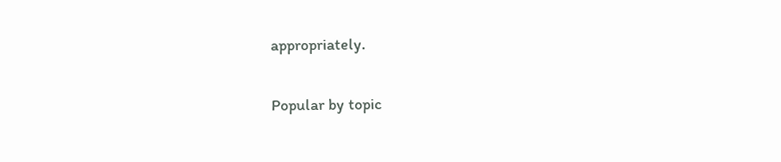appropriately.

Popular by topic